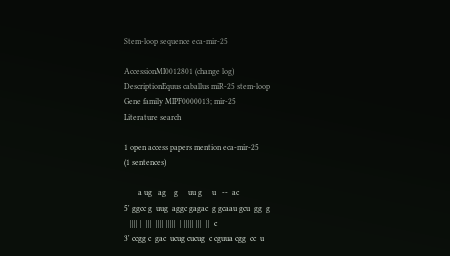Stem-loop sequence eca-mir-25

AccessionMI0012801 (change log)
DescriptionEquus caballus miR-25 stem-loop
Gene family MIPF0000013; mir-25
Literature search

1 open access papers mention eca-mir-25
(1 sentences)

       a ug   ag    g     uu g     u   --  ac
5' ggcc g  uug  aggc gagac  g gcaau gcu  gg  g
   |||| |  |||  |||| |||||  | ||||| |||  ||  c
3' ccgg c  gac  ucug cucug  c cguua cgg  cc  u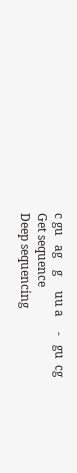c gu   ag    g     uu a     -   gu  cg
Get sequence
Deep sequencing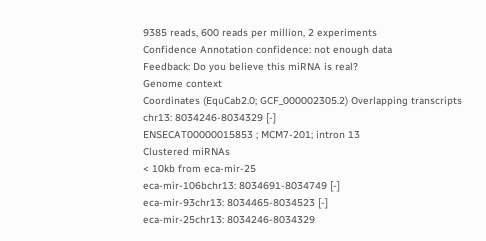9385 reads, 600 reads per million, 2 experiments
Confidence Annotation confidence: not enough data
Feedback: Do you believe this miRNA is real?
Genome context
Coordinates (EquCab2.0; GCF_000002305.2) Overlapping transcripts
chr13: 8034246-8034329 [-]
ENSECAT00000015853 ; MCM7-201; intron 13
Clustered miRNAs
< 10kb from eca-mir-25
eca-mir-106bchr13: 8034691-8034749 [-]
eca-mir-93chr13: 8034465-8034523 [-]
eca-mir-25chr13: 8034246-8034329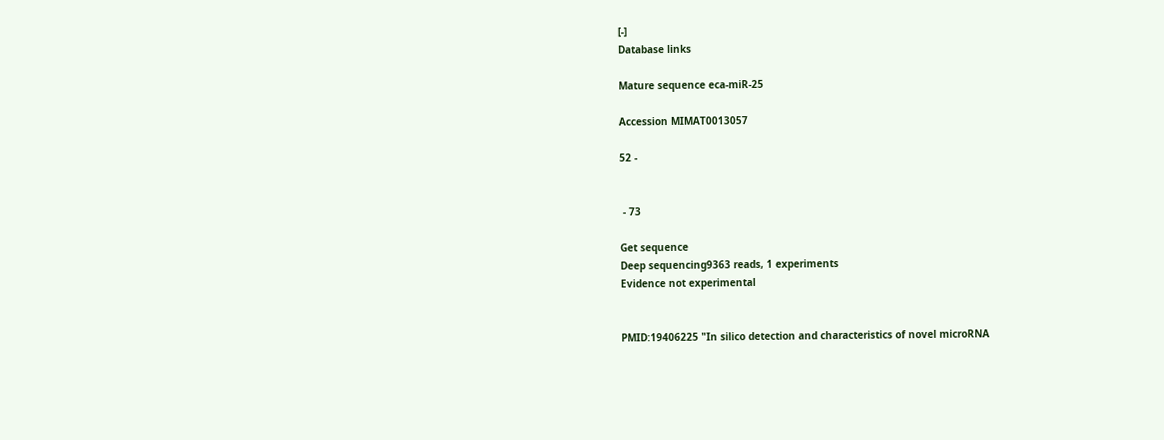[-]
Database links

Mature sequence eca-miR-25

Accession MIMAT0013057

52 -


 - 73

Get sequence
Deep sequencing9363 reads, 1 experiments
Evidence not experimental


PMID:19406225 "In silico detection and characteristics of novel microRNA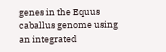genes in the Equus caballus genome using an integrated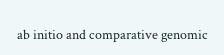ab initio and comparative genomic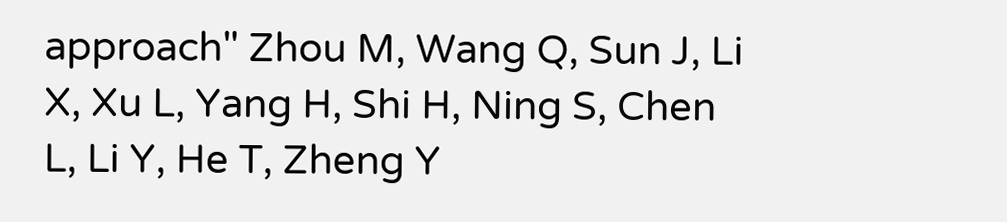approach" Zhou M, Wang Q, Sun J, Li X, Xu L, Yang H, Shi H, Ning S, Chen L, Li Y, He T, Zheng Y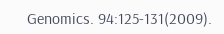Genomics. 94:125-131(2009).